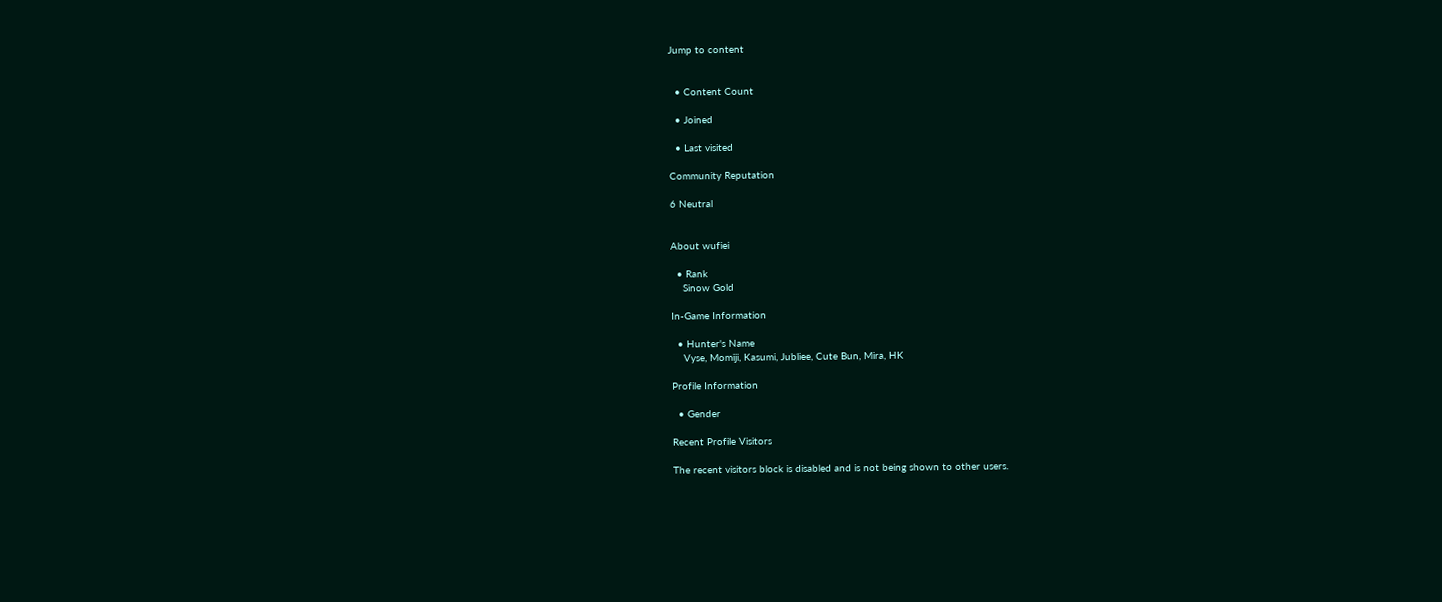Jump to content


  • Content Count

  • Joined

  • Last visited

Community Reputation

6 Neutral


About wufiei

  • Rank
    Sinow Gold

In-Game Information

  • Hunter's Name
    Vyse, Momiji, Kasumi, Jubliee, Cute Bun, Mira, HK

Profile Information

  • Gender

Recent Profile Visitors

The recent visitors block is disabled and is not being shown to other users.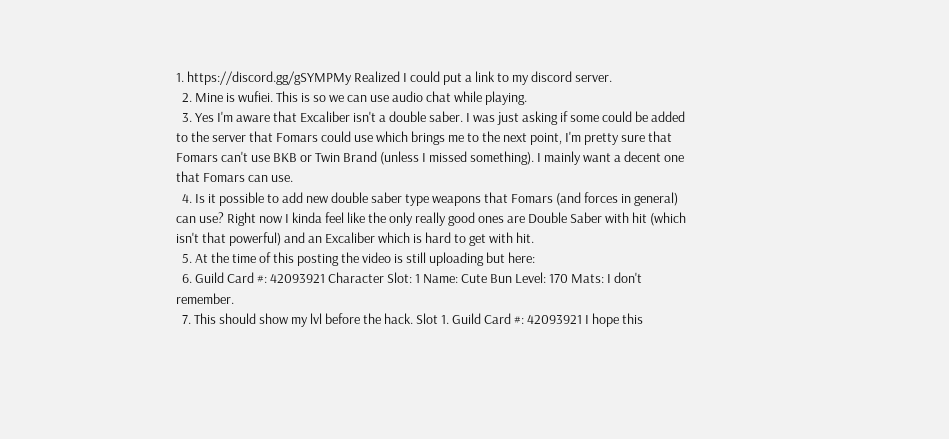1. https://discord.gg/gSYMPMy Realized I could put a link to my discord server.
  2. Mine is wufiei. This is so we can use audio chat while playing.
  3. Yes I'm aware that Excaliber isn't a double saber. I was just asking if some could be added to the server that Fomars could use which brings me to the next point, I'm pretty sure that Fomars can't use BKB or Twin Brand (unless I missed something). I mainly want a decent one that Fomars can use.
  4. Is it possible to add new double saber type weapons that Fomars (and forces in general) can use? Right now I kinda feel like the only really good ones are Double Saber with hit (which isn't that powerful) and an Excaliber which is hard to get with hit.
  5. At the time of this posting the video is still uploading but here:
  6. Guild Card #: 42093921 Character Slot: 1 Name: Cute Bun Level: 170 Mats: I don't remember.
  7. This should show my lvl before the hack. Slot 1. Guild Card #: 42093921 I hope this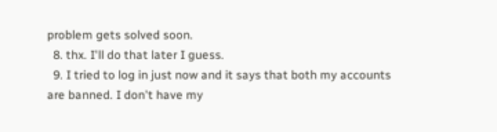problem gets solved soon.
  8. thx. I'll do that later I guess.
  9. I tried to log in just now and it says that both my accounts are banned. I don't have my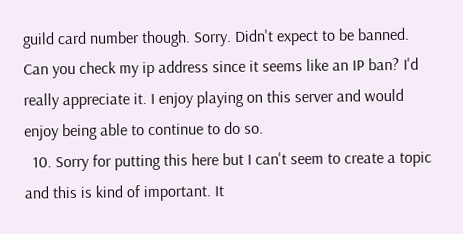guild card number though. Sorry. Didn't expect to be banned. Can you check my ip address since it seems like an IP ban? I'd really appreciate it. I enjoy playing on this server and would enjoy being able to continue to do so.
  10. Sorry for putting this here but I can't seem to create a topic and this is kind of important. It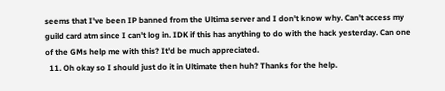seems that I've been IP banned from the Ultima server and I don't know why. Can't access my guild card atm since I can't log in. IDK if this has anything to do with the hack yesterday. Can one of the GMs help me with this? It'd be much appreciated.
  11. Oh okay so I should just do it in Ultimate then huh? Thanks for the help.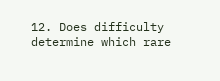12. Does difficulty determine which rare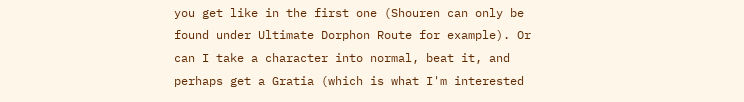you get like in the first one (Shouren can only be found under Ultimate Dorphon Route for example). Or can I take a character into normal, beat it, and perhaps get a Gratia (which is what I'm interested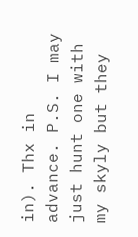in). Thx in advance. P.S. I may just hunt one with my skyly but they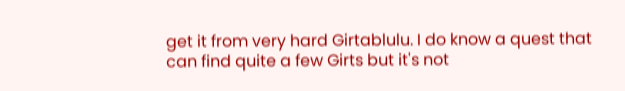get it from very hard Girtablulu. I do know a quest that can find quite a few Girts but it's not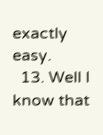exactly easy.
  13. Well I know that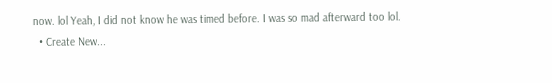now. lol Yeah, I did not know he was timed before. I was so mad afterward too lol.
  • Create New...